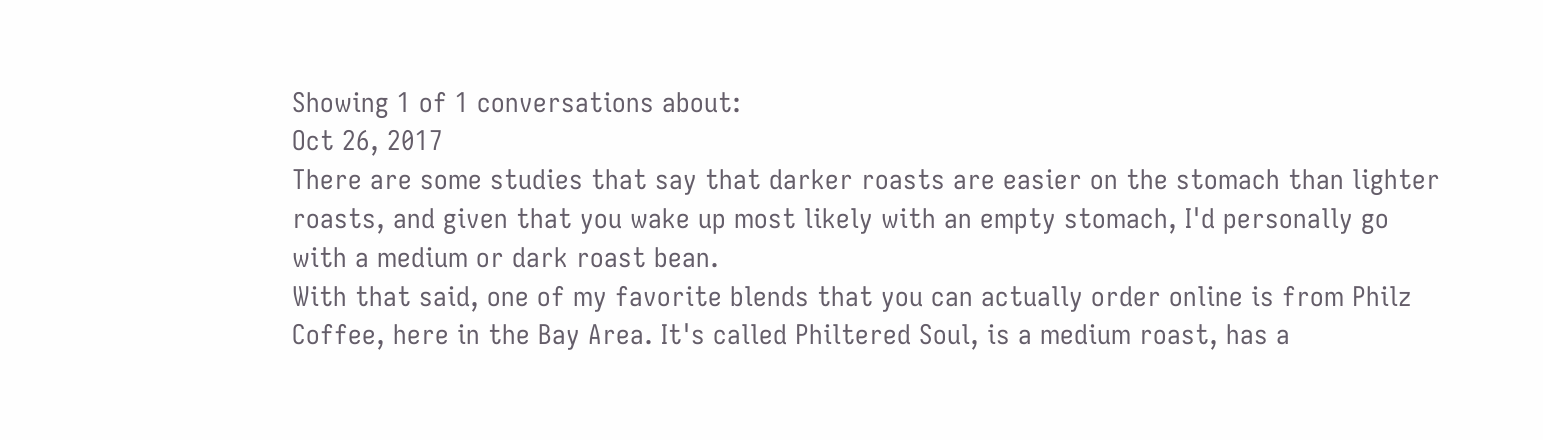Showing 1 of 1 conversations about:
Oct 26, 2017
There are some studies that say that darker roasts are easier on the stomach than lighter roasts, and given that you wake up most likely with an empty stomach, I'd personally go with a medium or dark roast bean.
With that said, one of my favorite blends that you can actually order online is from Philz Coffee, here in the Bay Area. It's called Philtered Soul, is a medium roast, has a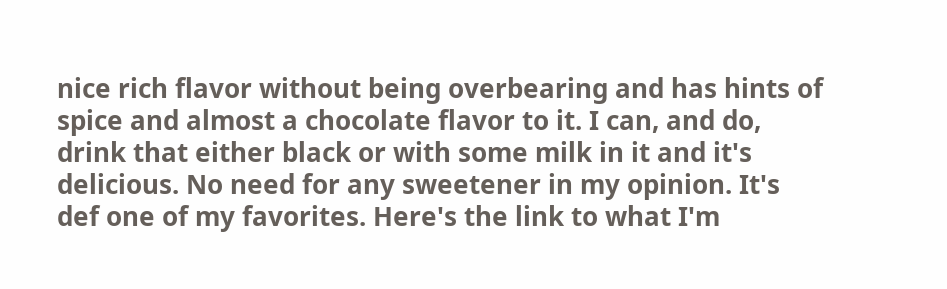nice rich flavor without being overbearing and has hints of spice and almost a chocolate flavor to it. I can, and do, drink that either black or with some milk in it and it's delicious. No need for any sweetener in my opinion. It's def one of my favorites. Here's the link to what I'm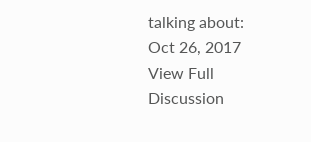talking about:
Oct 26, 2017
View Full Discussion